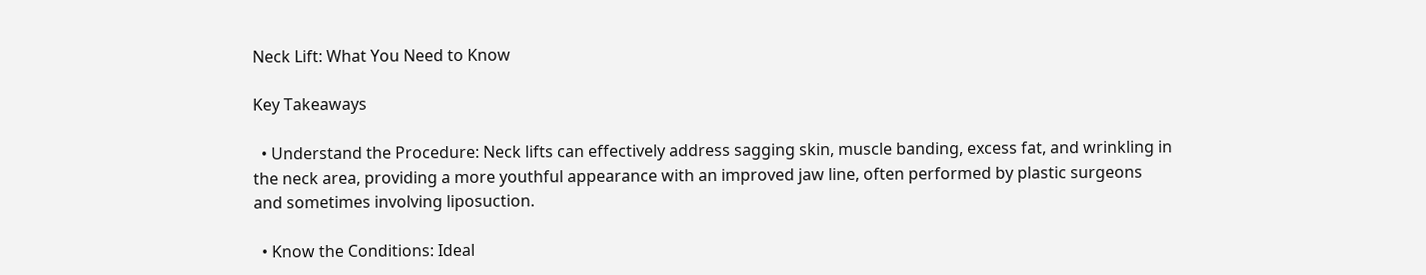Neck Lift: What You Need to Know

Key Takeaways

  • Understand the Procedure: Neck lifts can effectively address sagging skin, muscle banding, excess fat, and wrinkling in the neck area, providing a more youthful appearance with an improved jaw line, often performed by plastic surgeons and sometimes involving liposuction.

  • Know the Conditions: Ideal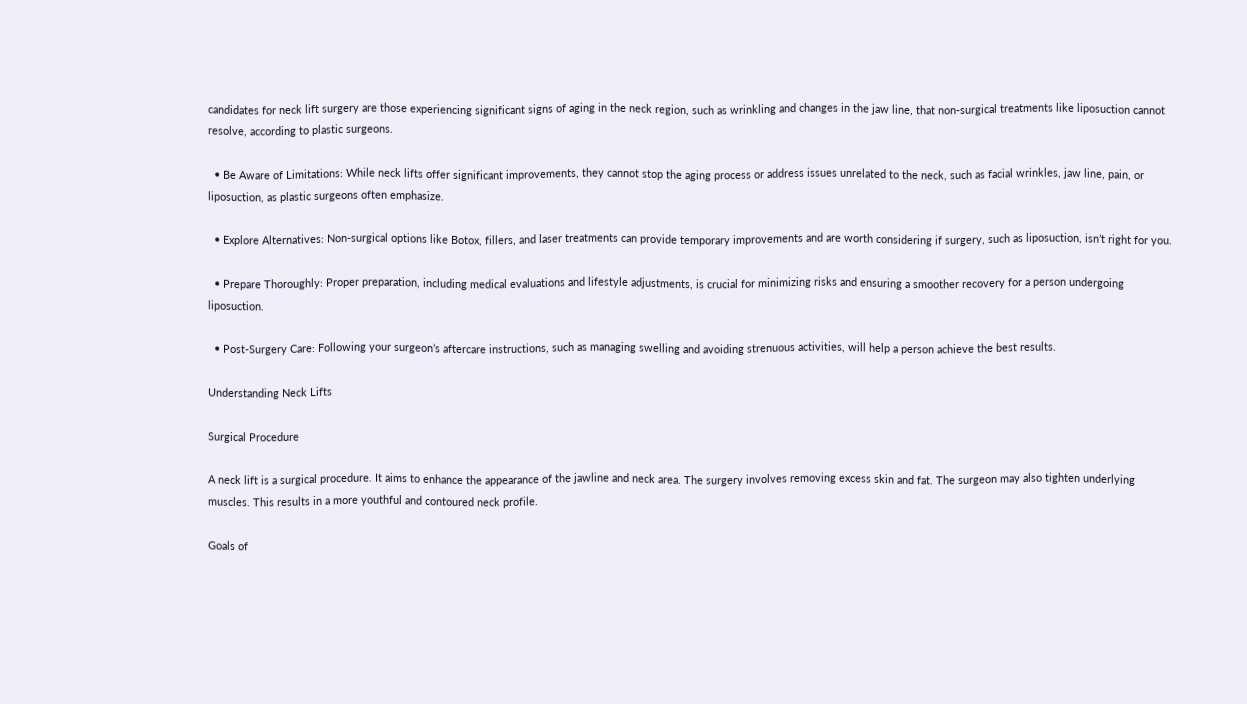candidates for neck lift surgery are those experiencing significant signs of aging in the neck region, such as wrinkling and changes in the jaw line, that non-surgical treatments like liposuction cannot resolve, according to plastic surgeons.

  • Be Aware of Limitations: While neck lifts offer significant improvements, they cannot stop the aging process or address issues unrelated to the neck, such as facial wrinkles, jaw line, pain, or liposuction, as plastic surgeons often emphasize.

  • Explore Alternatives: Non-surgical options like Botox, fillers, and laser treatments can provide temporary improvements and are worth considering if surgery, such as liposuction, isn’t right for you.

  • Prepare Thoroughly: Proper preparation, including medical evaluations and lifestyle adjustments, is crucial for minimizing risks and ensuring a smoother recovery for a person undergoing liposuction.

  • Post-Surgery Care: Following your surgeon’s aftercare instructions, such as managing swelling and avoiding strenuous activities, will help a person achieve the best results.

Understanding Neck Lifts

Surgical Procedure

A neck lift is a surgical procedure. It aims to enhance the appearance of the jawline and neck area. The surgery involves removing excess skin and fat. The surgeon may also tighten underlying muscles. This results in a more youthful and contoured neck profile.

Goals of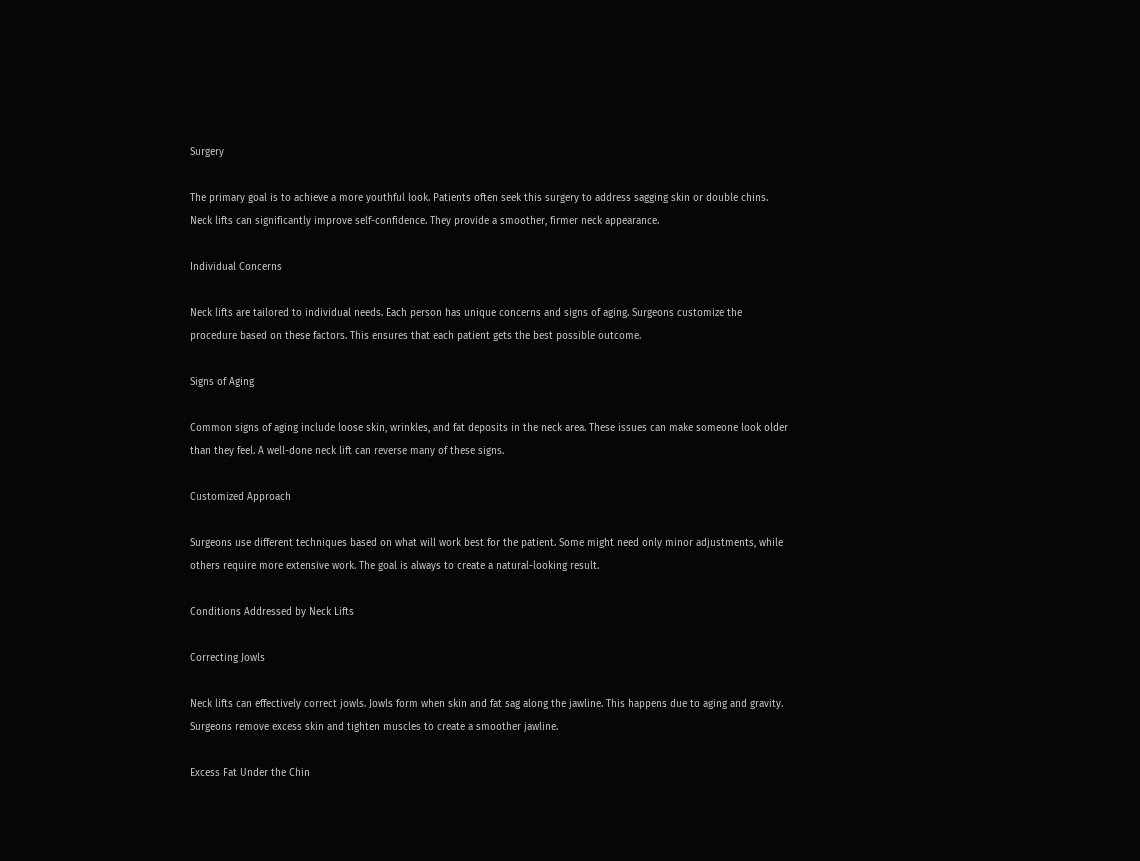Surgery

The primary goal is to achieve a more youthful look. Patients often seek this surgery to address sagging skin or double chins. Neck lifts can significantly improve self-confidence. They provide a smoother, firmer neck appearance.

Individual Concerns

Neck lifts are tailored to individual needs. Each person has unique concerns and signs of aging. Surgeons customize the procedure based on these factors. This ensures that each patient gets the best possible outcome.

Signs of Aging

Common signs of aging include loose skin, wrinkles, and fat deposits in the neck area. These issues can make someone look older than they feel. A well-done neck lift can reverse many of these signs.

Customized Approach

Surgeons use different techniques based on what will work best for the patient. Some might need only minor adjustments, while others require more extensive work. The goal is always to create a natural-looking result.

Conditions Addressed by Neck Lifts

Correcting Jowls

Neck lifts can effectively correct jowls. Jowls form when skin and fat sag along the jawline. This happens due to aging and gravity. Surgeons remove excess skin and tighten muscles to create a smoother jawline.

Excess Fat Under the Chin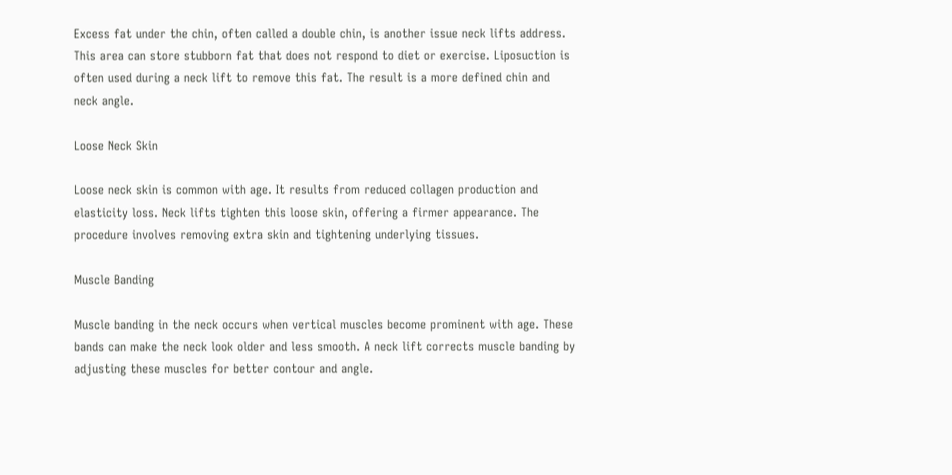Excess fat under the chin, often called a double chin, is another issue neck lifts address. This area can store stubborn fat that does not respond to diet or exercise. Liposuction is often used during a neck lift to remove this fat. The result is a more defined chin and neck angle.

Loose Neck Skin

Loose neck skin is common with age. It results from reduced collagen production and elasticity loss. Neck lifts tighten this loose skin, offering a firmer appearance. The procedure involves removing extra skin and tightening underlying tissues.

Muscle Banding

Muscle banding in the neck occurs when vertical muscles become prominent with age. These bands can make the neck look older and less smooth. A neck lift corrects muscle banding by adjusting these muscles for better contour and angle.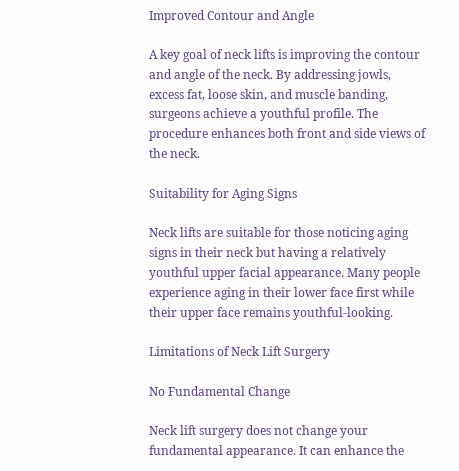Improved Contour and Angle

A key goal of neck lifts is improving the contour and angle of the neck. By addressing jowls, excess fat, loose skin, and muscle banding, surgeons achieve a youthful profile. The procedure enhances both front and side views of the neck.

Suitability for Aging Signs

Neck lifts are suitable for those noticing aging signs in their neck but having a relatively youthful upper facial appearance. Many people experience aging in their lower face first while their upper face remains youthful-looking.

Limitations of Neck Lift Surgery

No Fundamental Change

Neck lift surgery does not change your fundamental appearance. It can enhance the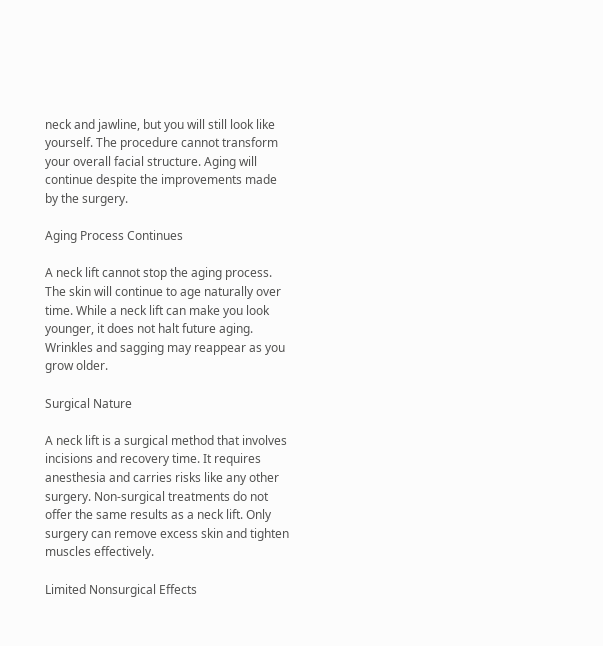neck and jawline, but you will still look like yourself. The procedure cannot transform your overall facial structure. Aging will continue despite the improvements made by the surgery.

Aging Process Continues

A neck lift cannot stop the aging process. The skin will continue to age naturally over time. While a neck lift can make you look younger, it does not halt future aging. Wrinkles and sagging may reappear as you grow older.

Surgical Nature

A neck lift is a surgical method that involves incisions and recovery time. It requires anesthesia and carries risks like any other surgery. Non-surgical treatments do not offer the same results as a neck lift. Only surgery can remove excess skin and tighten muscles effectively.

Limited Nonsurgical Effects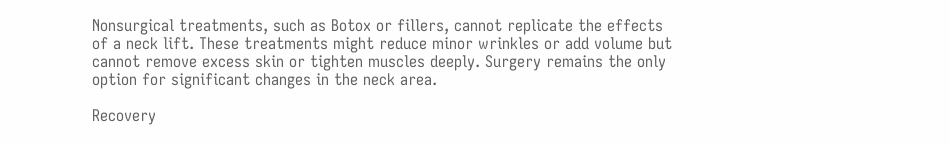Nonsurgical treatments, such as Botox or fillers, cannot replicate the effects of a neck lift. These treatments might reduce minor wrinkles or add volume but cannot remove excess skin or tighten muscles deeply. Surgery remains the only option for significant changes in the neck area.

Recovery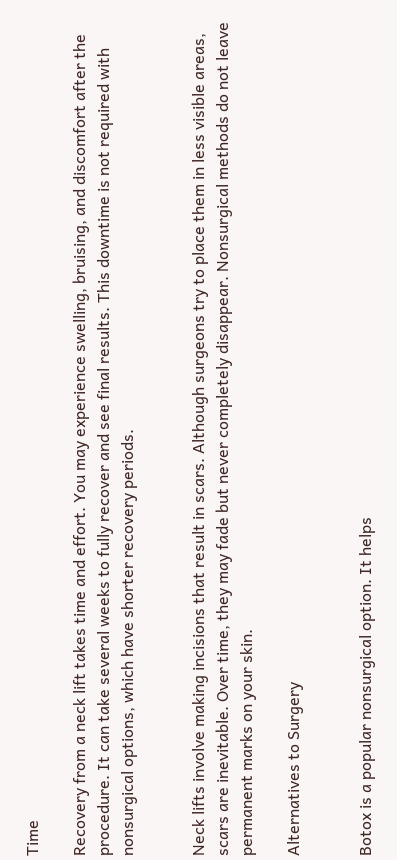Time

Recovery from a neck lift takes time and effort. You may experience swelling, bruising, and discomfort after the procedure. It can take several weeks to fully recover and see final results. This downtime is not required with nonsurgical options, which have shorter recovery periods.


Neck lifts involve making incisions that result in scars. Although surgeons try to place them in less visible areas, scars are inevitable. Over time, they may fade but never completely disappear. Nonsurgical methods do not leave permanent marks on your skin.

Alternatives to Surgery


Botox is a popular nonsurgical option. It helps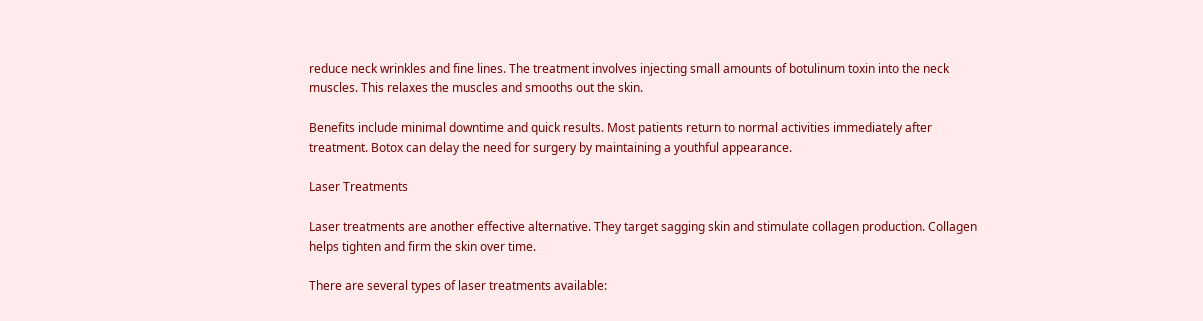reduce neck wrinkles and fine lines. The treatment involves injecting small amounts of botulinum toxin into the neck muscles. This relaxes the muscles and smooths out the skin.

Benefits include minimal downtime and quick results. Most patients return to normal activities immediately after treatment. Botox can delay the need for surgery by maintaining a youthful appearance.

Laser Treatments

Laser treatments are another effective alternative. They target sagging skin and stimulate collagen production. Collagen helps tighten and firm the skin over time.

There are several types of laser treatments available: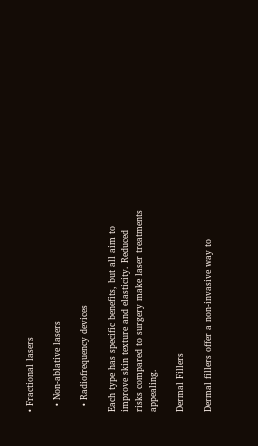• Fractional lasers

  • Non-ablative lasers

  • Radiofrequency devices

Each type has specific benefits, but all aim to improve skin texture and elasticity. Reduced risks compared to surgery make laser treatments appealing.

Dermal Fillers

Dermal fillers offer a non-invasive way to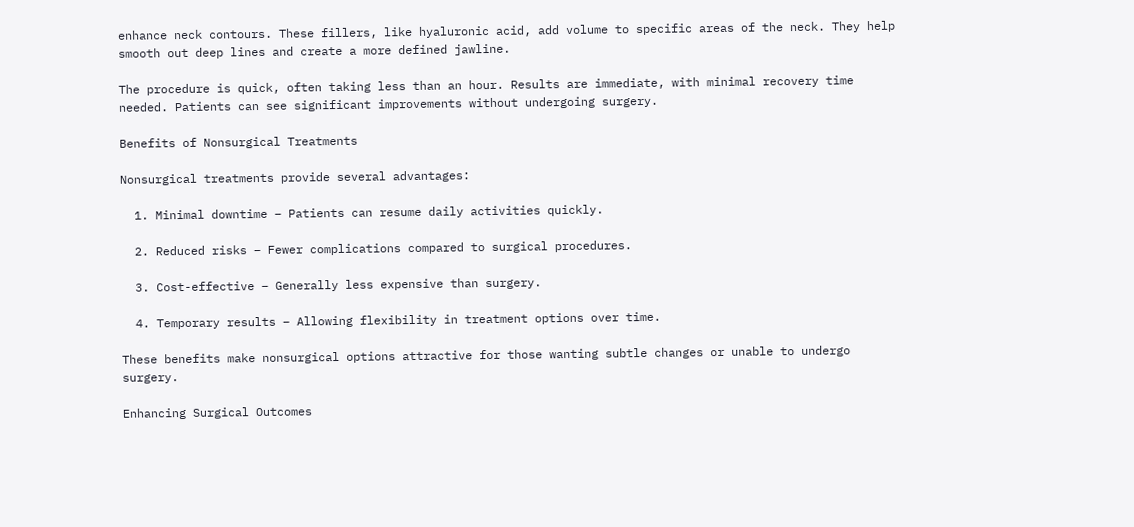enhance neck contours. These fillers, like hyaluronic acid, add volume to specific areas of the neck. They help smooth out deep lines and create a more defined jawline.

The procedure is quick, often taking less than an hour. Results are immediate, with minimal recovery time needed. Patients can see significant improvements without undergoing surgery.

Benefits of Nonsurgical Treatments

Nonsurgical treatments provide several advantages:

  1. Minimal downtime – Patients can resume daily activities quickly.

  2. Reduced risks – Fewer complications compared to surgical procedures.

  3. Cost-effective – Generally less expensive than surgery.

  4. Temporary results – Allowing flexibility in treatment options over time.

These benefits make nonsurgical options attractive for those wanting subtle changes or unable to undergo surgery.

Enhancing Surgical Outcomes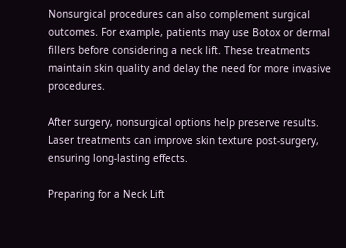Nonsurgical procedures can also complement surgical outcomes. For example, patients may use Botox or dermal fillers before considering a neck lift. These treatments maintain skin quality and delay the need for more invasive procedures.

After surgery, nonsurgical options help preserve results. Laser treatments can improve skin texture post-surgery, ensuring long-lasting effects.

Preparing for a Neck Lift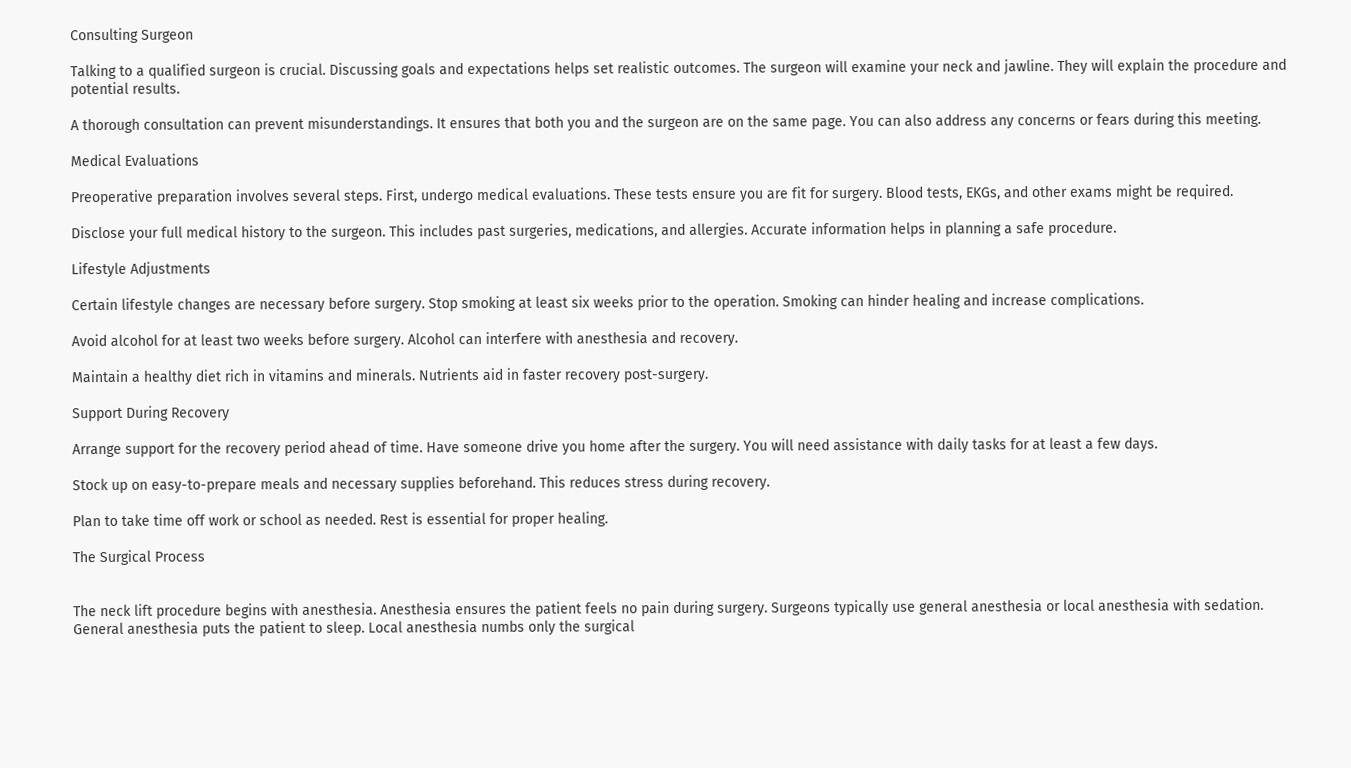Consulting Surgeon

Talking to a qualified surgeon is crucial. Discussing goals and expectations helps set realistic outcomes. The surgeon will examine your neck and jawline. They will explain the procedure and potential results.

A thorough consultation can prevent misunderstandings. It ensures that both you and the surgeon are on the same page. You can also address any concerns or fears during this meeting.

Medical Evaluations

Preoperative preparation involves several steps. First, undergo medical evaluations. These tests ensure you are fit for surgery. Blood tests, EKGs, and other exams might be required.

Disclose your full medical history to the surgeon. This includes past surgeries, medications, and allergies. Accurate information helps in planning a safe procedure.

Lifestyle Adjustments

Certain lifestyle changes are necessary before surgery. Stop smoking at least six weeks prior to the operation. Smoking can hinder healing and increase complications.

Avoid alcohol for at least two weeks before surgery. Alcohol can interfere with anesthesia and recovery.

Maintain a healthy diet rich in vitamins and minerals. Nutrients aid in faster recovery post-surgery.

Support During Recovery

Arrange support for the recovery period ahead of time. Have someone drive you home after the surgery. You will need assistance with daily tasks for at least a few days.

Stock up on easy-to-prepare meals and necessary supplies beforehand. This reduces stress during recovery.

Plan to take time off work or school as needed. Rest is essential for proper healing.

The Surgical Process


The neck lift procedure begins with anesthesia. Anesthesia ensures the patient feels no pain during surgery. Surgeons typically use general anesthesia or local anesthesia with sedation. General anesthesia puts the patient to sleep. Local anesthesia numbs only the surgical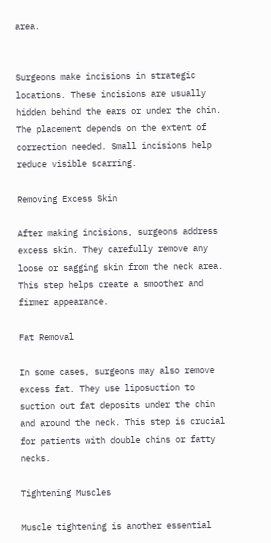area.


Surgeons make incisions in strategic locations. These incisions are usually hidden behind the ears or under the chin. The placement depends on the extent of correction needed. Small incisions help reduce visible scarring.

Removing Excess Skin

After making incisions, surgeons address excess skin. They carefully remove any loose or sagging skin from the neck area. This step helps create a smoother and firmer appearance.

Fat Removal

In some cases, surgeons may also remove excess fat. They use liposuction to suction out fat deposits under the chin and around the neck. This step is crucial for patients with double chins or fatty necks.

Tightening Muscles

Muscle tightening is another essential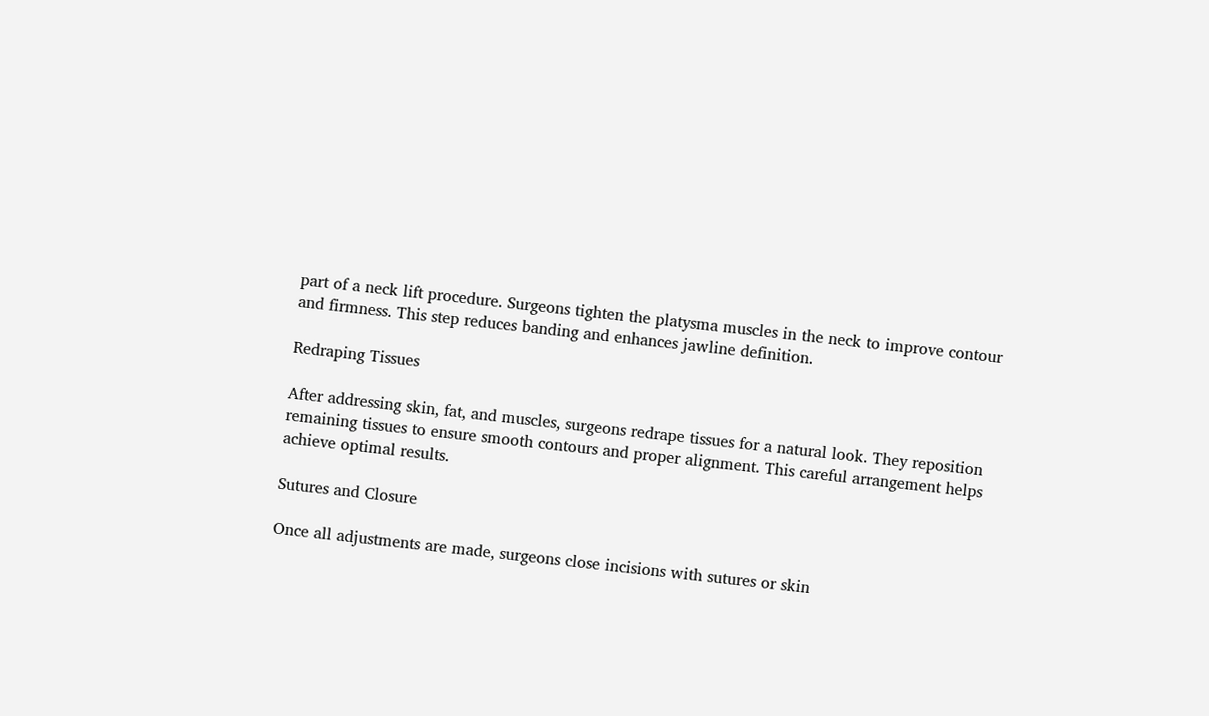part of a neck lift procedure. Surgeons tighten the platysma muscles in the neck to improve contour and firmness. This step reduces banding and enhances jawline definition.

Redraping Tissues

After addressing skin, fat, and muscles, surgeons redrape tissues for a natural look. They reposition remaining tissues to ensure smooth contours and proper alignment. This careful arrangement helps achieve optimal results.

Sutures and Closure

Once all adjustments are made, surgeons close incisions with sutures or skin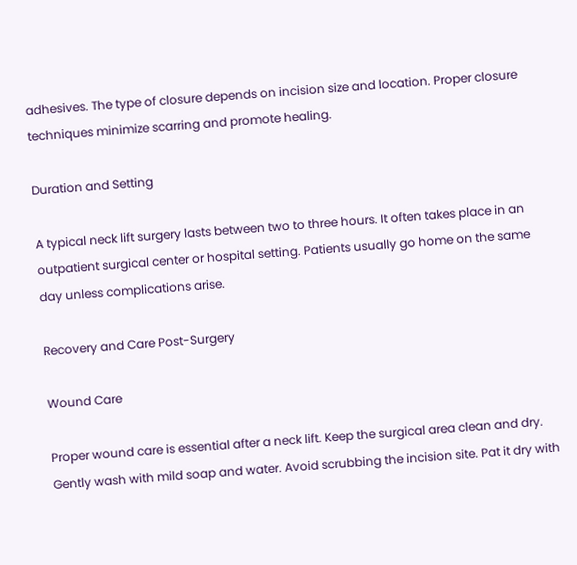adhesives. The type of closure depends on incision size and location. Proper closure techniques minimize scarring and promote healing.

Duration and Setting

A typical neck lift surgery lasts between two to three hours. It often takes place in an outpatient surgical center or hospital setting. Patients usually go home on the same day unless complications arise.

Recovery and Care Post-Surgery

Wound Care

Proper wound care is essential after a neck lift. Keep the surgical area clean and dry. Gently wash with mild soap and water. Avoid scrubbing the incision site. Pat it dry with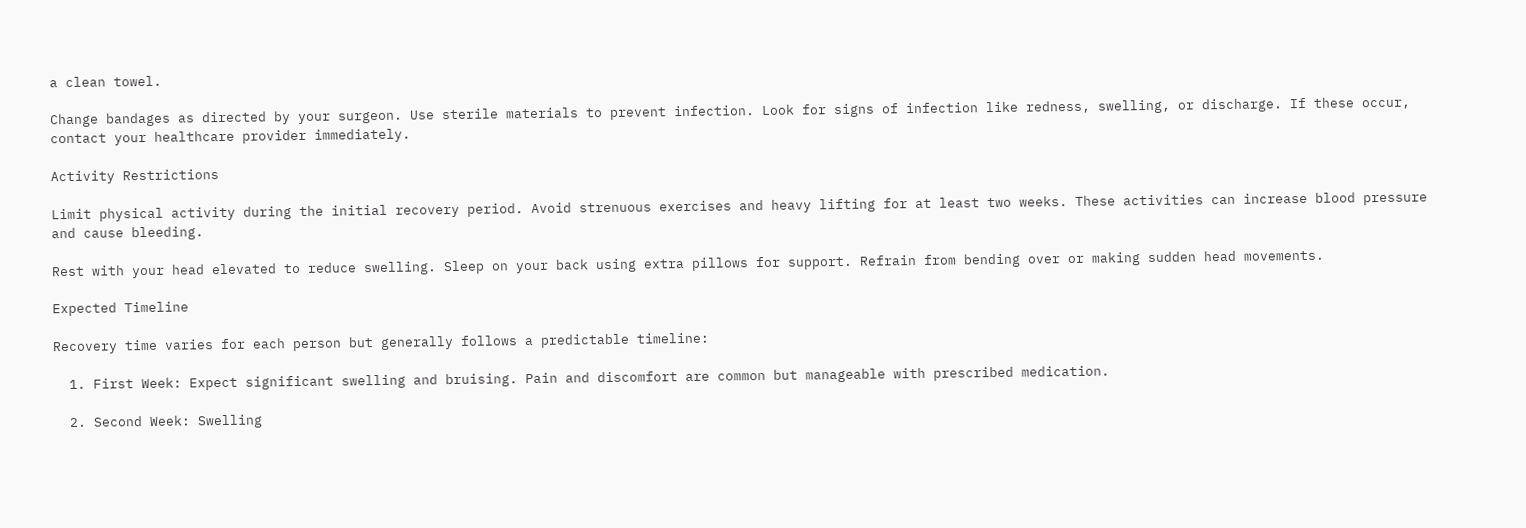a clean towel.

Change bandages as directed by your surgeon. Use sterile materials to prevent infection. Look for signs of infection like redness, swelling, or discharge. If these occur, contact your healthcare provider immediately.

Activity Restrictions

Limit physical activity during the initial recovery period. Avoid strenuous exercises and heavy lifting for at least two weeks. These activities can increase blood pressure and cause bleeding.

Rest with your head elevated to reduce swelling. Sleep on your back using extra pillows for support. Refrain from bending over or making sudden head movements.

Expected Timeline

Recovery time varies for each person but generally follows a predictable timeline:

  1. First Week: Expect significant swelling and bruising. Pain and discomfort are common but manageable with prescribed medication.

  2. Second Week: Swelling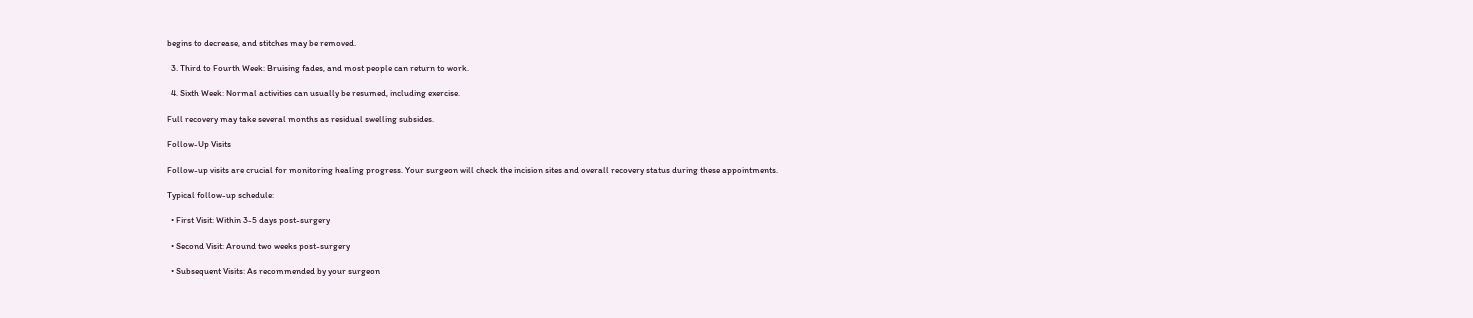begins to decrease, and stitches may be removed.

  3. Third to Fourth Week: Bruising fades, and most people can return to work.

  4. Sixth Week: Normal activities can usually be resumed, including exercise.

Full recovery may take several months as residual swelling subsides.

Follow-Up Visits

Follow-up visits are crucial for monitoring healing progress. Your surgeon will check the incision sites and overall recovery status during these appointments.

Typical follow-up schedule:

  • First Visit: Within 3-5 days post-surgery

  • Second Visit: Around two weeks post-surgery

  • Subsequent Visits: As recommended by your surgeon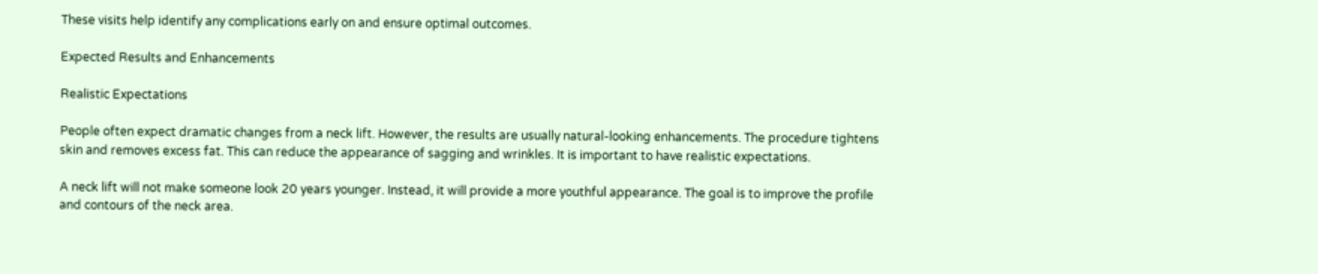These visits help identify any complications early on and ensure optimal outcomes.

Expected Results and Enhancements

Realistic Expectations

People often expect dramatic changes from a neck lift. However, the results are usually natural-looking enhancements. The procedure tightens skin and removes excess fat. This can reduce the appearance of sagging and wrinkles. It is important to have realistic expectations.

A neck lift will not make someone look 20 years younger. Instead, it will provide a more youthful appearance. The goal is to improve the profile and contours of the neck area.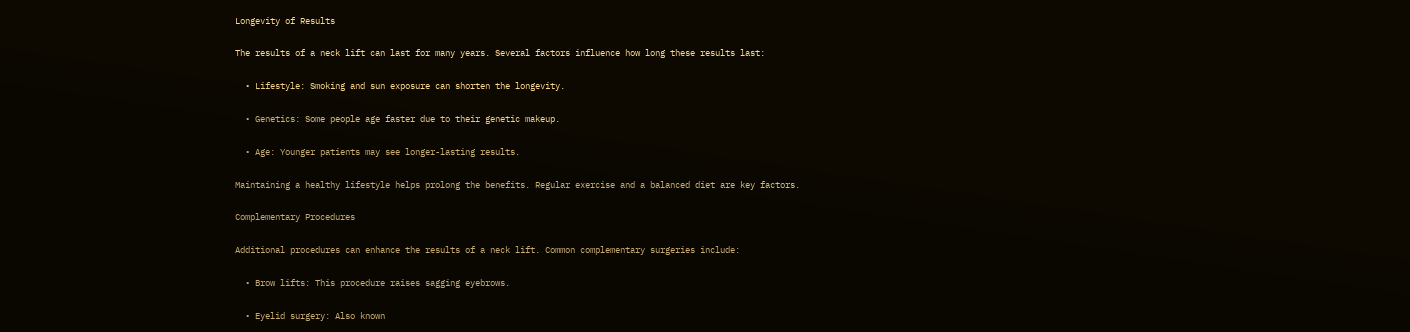Longevity of Results

The results of a neck lift can last for many years. Several factors influence how long these results last:

  • Lifestyle: Smoking and sun exposure can shorten the longevity.

  • Genetics: Some people age faster due to their genetic makeup.

  • Age: Younger patients may see longer-lasting results.

Maintaining a healthy lifestyle helps prolong the benefits. Regular exercise and a balanced diet are key factors.

Complementary Procedures

Additional procedures can enhance the results of a neck lift. Common complementary surgeries include:

  • Brow lifts: This procedure raises sagging eyebrows.

  • Eyelid surgery: Also known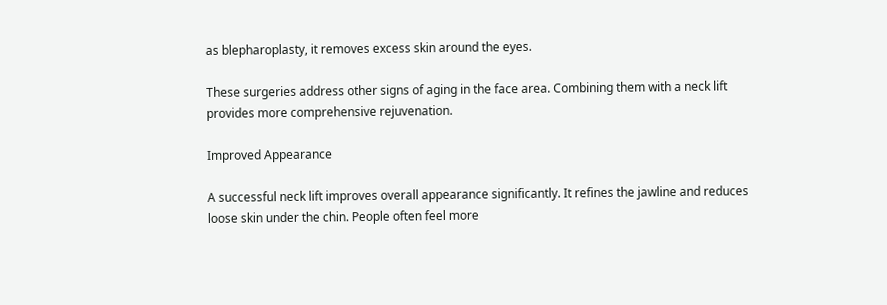as blepharoplasty, it removes excess skin around the eyes.

These surgeries address other signs of aging in the face area. Combining them with a neck lift provides more comprehensive rejuvenation.

Improved Appearance

A successful neck lift improves overall appearance significantly. It refines the jawline and reduces loose skin under the chin. People often feel more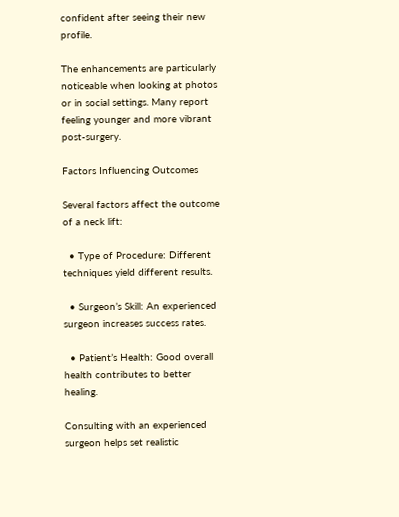confident after seeing their new profile.

The enhancements are particularly noticeable when looking at photos or in social settings. Many report feeling younger and more vibrant post-surgery.

Factors Influencing Outcomes

Several factors affect the outcome of a neck lift:

  • Type of Procedure: Different techniques yield different results.

  • Surgeon’s Skill: An experienced surgeon increases success rates.

  • Patient’s Health: Good overall health contributes to better healing.

Consulting with an experienced surgeon helps set realistic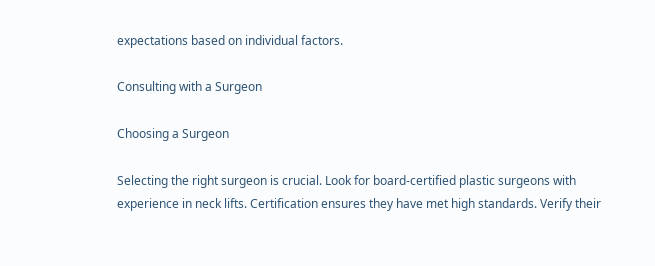expectations based on individual factors.

Consulting with a Surgeon

Choosing a Surgeon

Selecting the right surgeon is crucial. Look for board-certified plastic surgeons with experience in neck lifts. Certification ensures they have met high standards. Verify their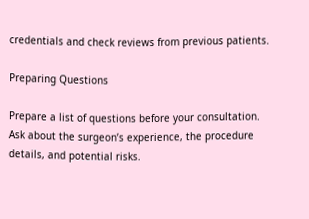credentials and check reviews from previous patients.

Preparing Questions

Prepare a list of questions before your consultation. Ask about the surgeon’s experience, the procedure details, and potential risks.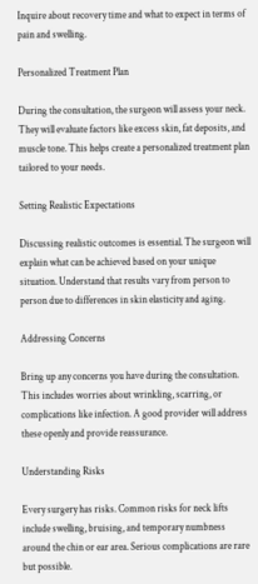Inquire about recovery time and what to expect in terms of pain and swelling.

Personalized Treatment Plan

During the consultation, the surgeon will assess your neck. They will evaluate factors like excess skin, fat deposits, and muscle tone. This helps create a personalized treatment plan tailored to your needs.

Setting Realistic Expectations

Discussing realistic outcomes is essential. The surgeon will explain what can be achieved based on your unique situation. Understand that results vary from person to person due to differences in skin elasticity and aging.

Addressing Concerns

Bring up any concerns you have during the consultation. This includes worries about wrinkling, scarring, or complications like infection. A good provider will address these openly and provide reassurance.

Understanding Risks

Every surgery has risks. Common risks for neck lifts include swelling, bruising, and temporary numbness around the chin or ear area. Serious complications are rare but possible.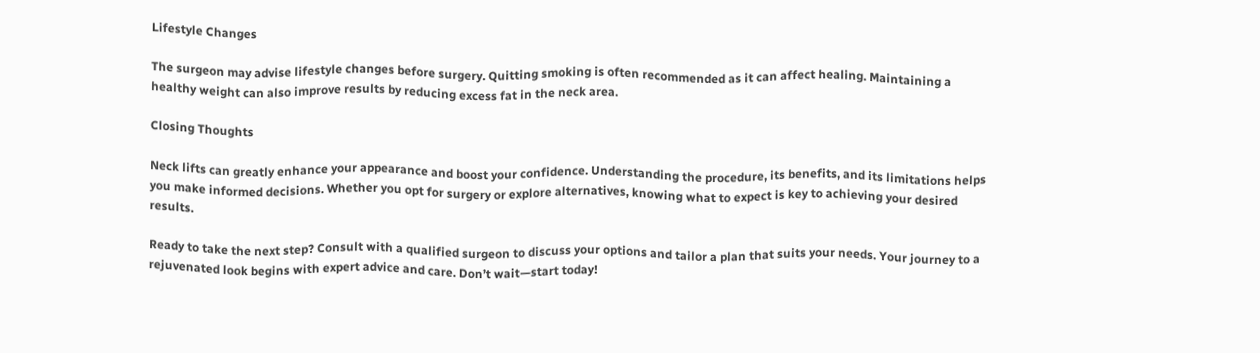Lifestyle Changes

The surgeon may advise lifestyle changes before surgery. Quitting smoking is often recommended as it can affect healing. Maintaining a healthy weight can also improve results by reducing excess fat in the neck area.

Closing Thoughts

Neck lifts can greatly enhance your appearance and boost your confidence. Understanding the procedure, its benefits, and its limitations helps you make informed decisions. Whether you opt for surgery or explore alternatives, knowing what to expect is key to achieving your desired results.

Ready to take the next step? Consult with a qualified surgeon to discuss your options and tailor a plan that suits your needs. Your journey to a rejuvenated look begins with expert advice and care. Don’t wait—start today!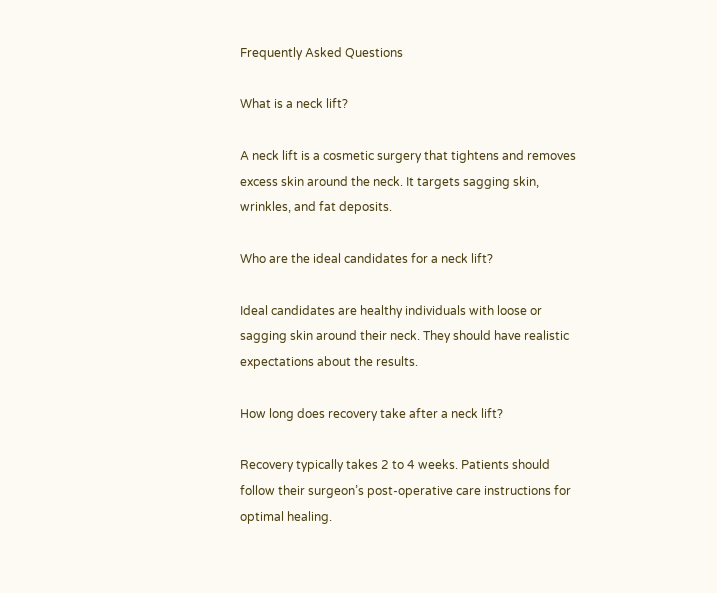Frequently Asked Questions

What is a neck lift?

A neck lift is a cosmetic surgery that tightens and removes excess skin around the neck. It targets sagging skin, wrinkles, and fat deposits.

Who are the ideal candidates for a neck lift?

Ideal candidates are healthy individuals with loose or sagging skin around their neck. They should have realistic expectations about the results.

How long does recovery take after a neck lift?

Recovery typically takes 2 to 4 weeks. Patients should follow their surgeon’s post-operative care instructions for optimal healing.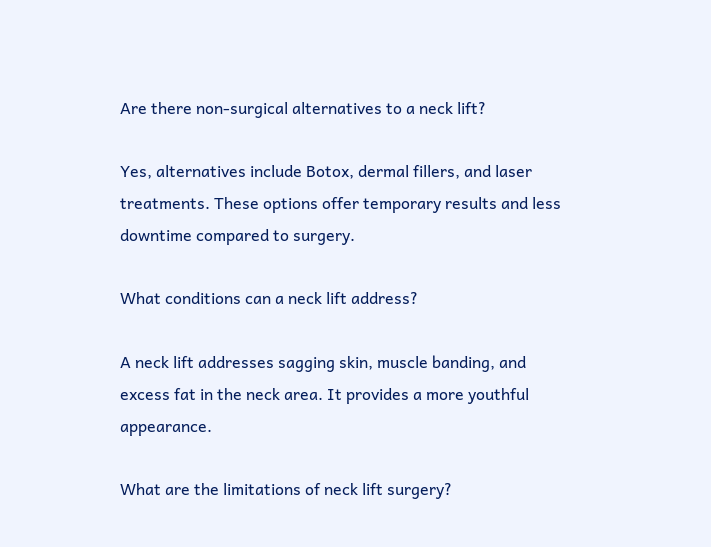Are there non-surgical alternatives to a neck lift?

Yes, alternatives include Botox, dermal fillers, and laser treatments. These options offer temporary results and less downtime compared to surgery.

What conditions can a neck lift address?

A neck lift addresses sagging skin, muscle banding, and excess fat in the neck area. It provides a more youthful appearance.

What are the limitations of neck lift surgery?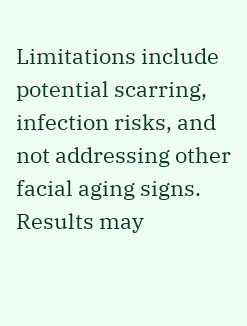Limitations include potential scarring, infection risks, and not addressing other facial aging signs. Results may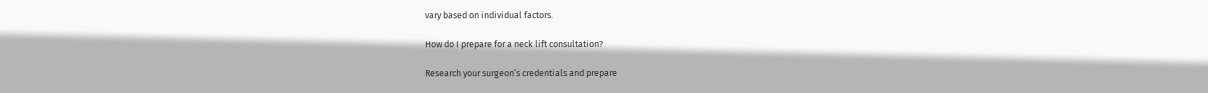vary based on individual factors.

How do I prepare for a neck lift consultation?

Research your surgeon’s credentials and prepare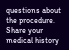questions about the procedure. Share your medical history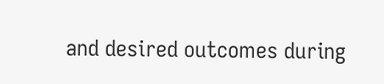and desired outcomes during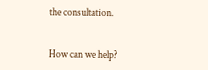the consultation.


How can we help?